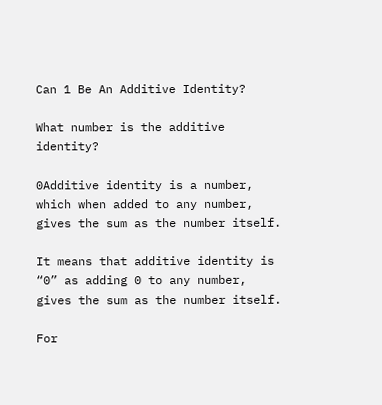Can 1 Be An Additive Identity?

What number is the additive identity?

0Additive identity is a number, which when added to any number, gives the sum as the number itself.

It means that additive identity is “0” as adding 0 to any number, gives the sum as the number itself.

For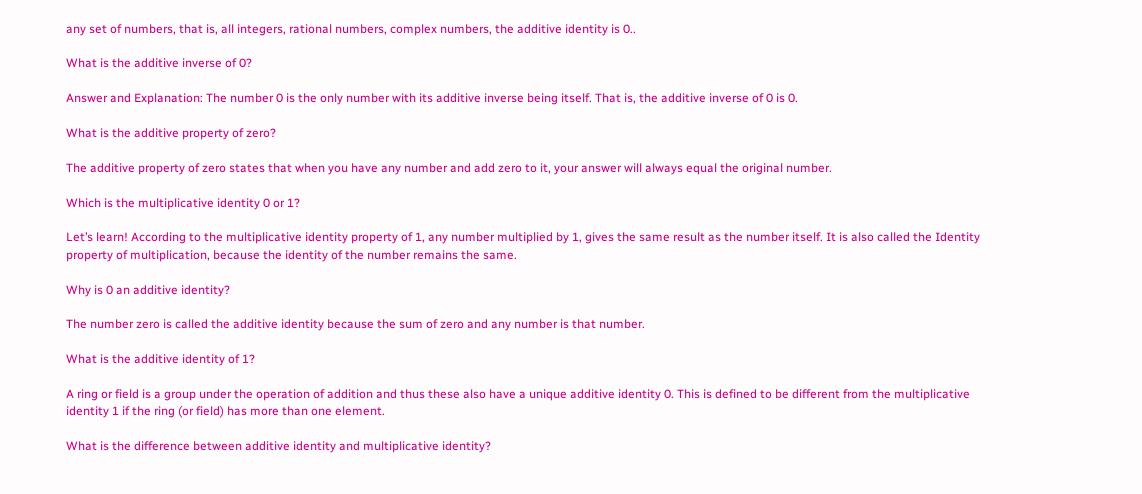any set of numbers, that is, all integers, rational numbers, complex numbers, the additive identity is 0..

What is the additive inverse of 0?

Answer and Explanation: The number 0 is the only number with its additive inverse being itself. That is, the additive inverse of 0 is 0.

What is the additive property of zero?

The additive property of zero states that when you have any number and add zero to it, your answer will always equal the original number.

Which is the multiplicative identity 0 or 1?

Let’s learn! According to the multiplicative identity property of 1, any number multiplied by 1, gives the same result as the number itself. It is also called the Identity property of multiplication, because the identity of the number remains the same.

Why is 0 an additive identity?

The number zero is called the additive identity because the sum of zero and any number is that number.

What is the additive identity of 1?

A ring or field is a group under the operation of addition and thus these also have a unique additive identity 0. This is defined to be different from the multiplicative identity 1 if the ring (or field) has more than one element.

What is the difference between additive identity and multiplicative identity?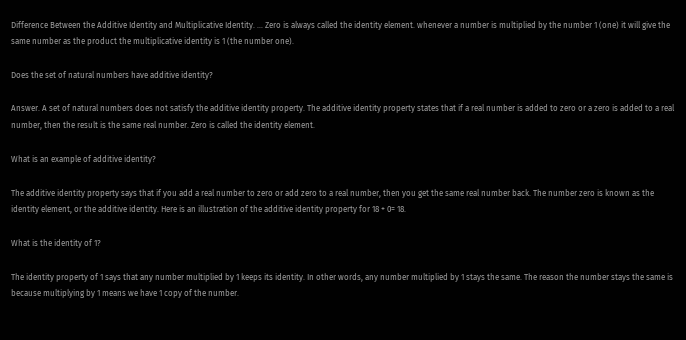Difference Between the Additive Identity and Multiplicative Identity. … Zero is always called the identity element. whenever a number is multiplied by the number 1 (one) it will give the same number as the product the multiplicative identity is 1 (the number one).

Does the set of natural numbers have additive identity?

Answer. A set of natural numbers does not satisfy the additive identity property. The additive identity property states that if a real number is added to zero or a zero is added to a real number, then the result is the same real number. Zero is called the identity element.

What is an example of additive identity?

The additive identity property says that if you add a real number to zero or add zero to a real number, then you get the same real number back. The number zero is known as the identity element, or the additive identity. Here is an illustration of the additive identity property for 18 + 0= 18.

What is the identity of 1?

The identity property of 1 says that any number multiplied by 1 keeps its identity. In other words, any number multiplied by 1 stays the same. The reason the number stays the same is because multiplying by 1 means we have 1 copy of the number.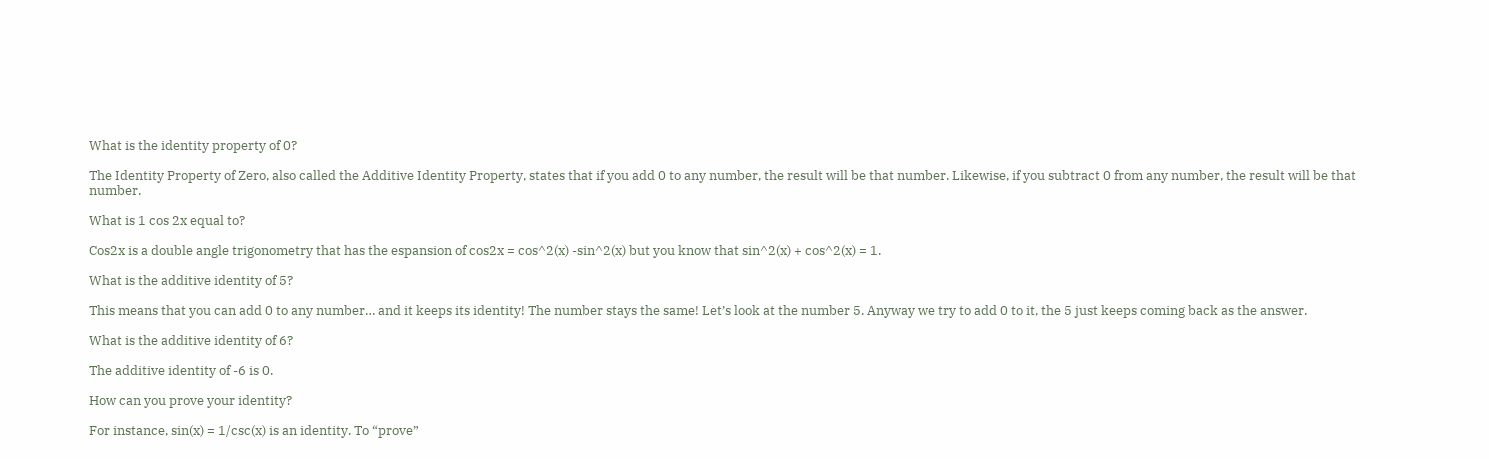What is the identity property of 0?

The Identity Property of Zero, also called the Additive Identity Property, states that if you add 0 to any number, the result will be that number. Likewise, if you subtract 0 from any number, the result will be that number.

What is 1 cos 2x equal to?

Cos2x is a double angle trigonometry that has the espansion of cos2x = cos^2(x) -sin^2(x) but you know that sin^2(x) + cos^2(x) = 1.

What is the additive identity of 5?

This means that you can add 0 to any number… and it keeps its identity! The number stays the same! Let’s look at the number 5. Anyway we try to add 0 to it, the 5 just keeps coming back as the answer.

What is the additive identity of 6?

The additive identity of -6 is 0.

How can you prove your identity?

For instance, sin(x) = 1/csc(x) is an identity. To “prove”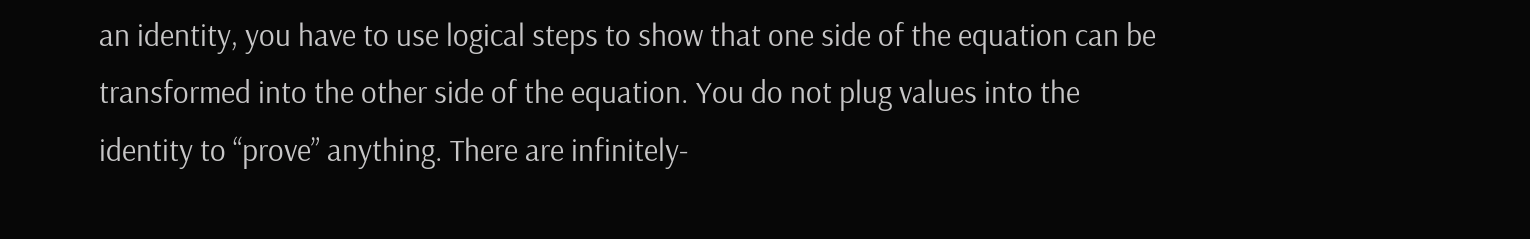an identity, you have to use logical steps to show that one side of the equation can be transformed into the other side of the equation. You do not plug values into the identity to “prove” anything. There are infinitely-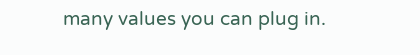many values you can plug in.